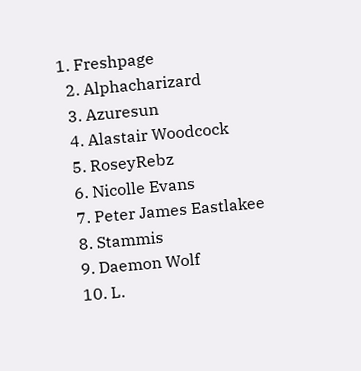1. Freshpage
  2. Alphacharizard
  3. Azuresun
  4. Alastair Woodcock
  5. RoseyRebz
  6. Nicolle Evans
  7. Peter James Eastlakee
  8. Stammis
  9. Daemon Wolf
  10. L.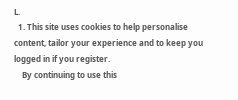L.
  1. This site uses cookies to help personalise content, tailor your experience and to keep you logged in if you register.
    By continuing to use this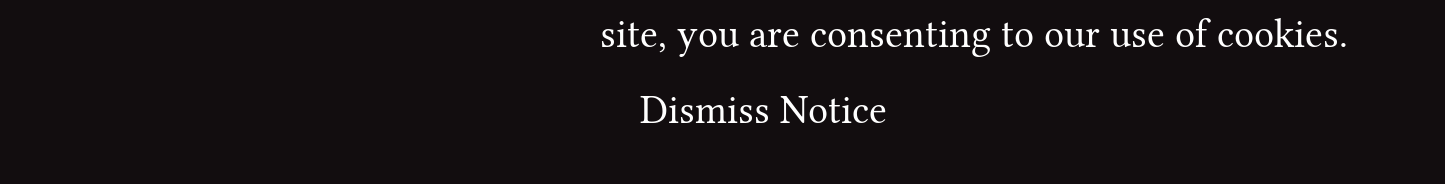site, you are consenting to our use of cookies.
    Dismiss Notice